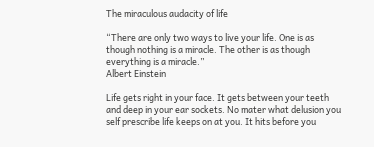The miraculous audacity of life

“There are only two ways to live your life. One is as though nothing is a miracle. The other is as though everything is a miracle.”
Albert Einstein

Life gets right in your face. It gets between your teeth and deep in your ear sockets. No mater what delusion you self prescribe life keeps on at you. It hits before you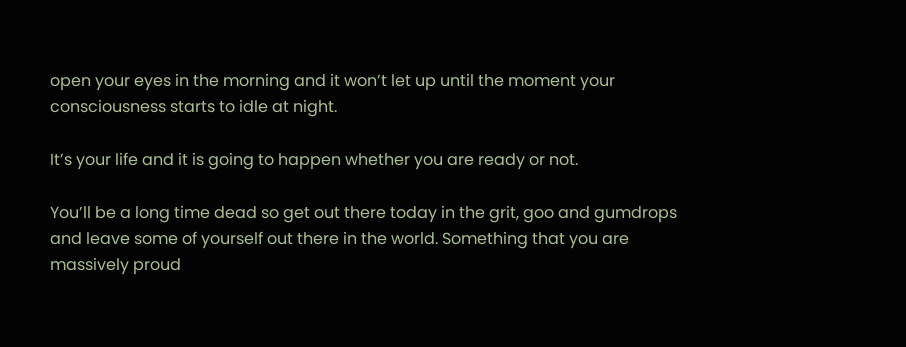open your eyes in the morning and it won’t let up until the moment your consciousness starts to idle at night.

It’s your life and it is going to happen whether you are ready or not.

You’ll be a long time dead so get out there today in the grit, goo and gumdrops and leave some of yourself out there in the world. Something that you are massively proud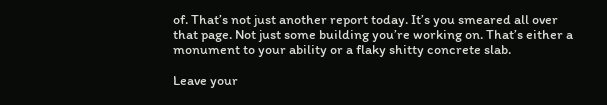of. That’s not just another report today. It’s you smeared all over that page. Not just some building you’re working on. That’s either a monument to your ability or a flaky shitty concrete slab.

Leave your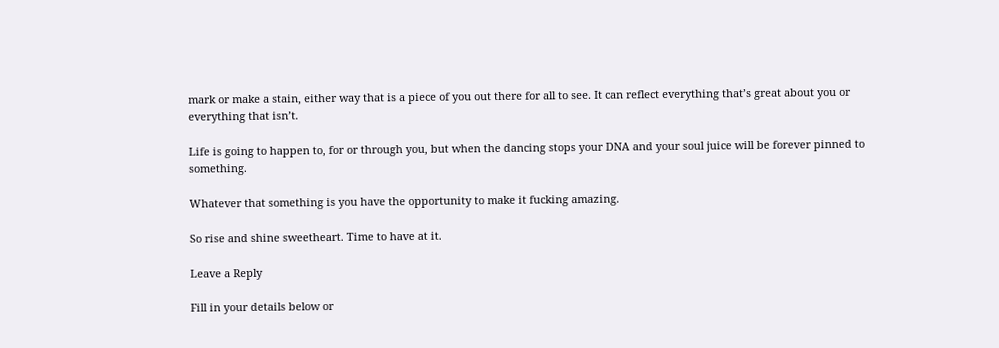mark or make a stain, either way that is a piece of you out there for all to see. It can reflect everything that’s great about you or everything that isn’t.

Life is going to happen to, for or through you, but when the dancing stops your DNA and your soul juice will be forever pinned to something.

Whatever that something is you have the opportunity to make it fucking amazing.

So rise and shine sweetheart. Time to have at it.

Leave a Reply

Fill in your details below or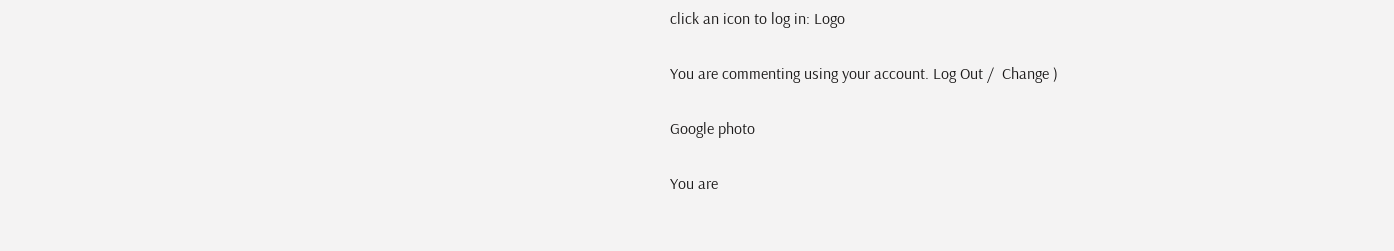click an icon to log in: Logo

You are commenting using your account. Log Out /  Change )

Google photo

You are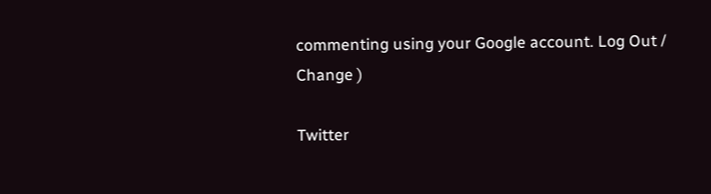commenting using your Google account. Log Out /  Change )

Twitter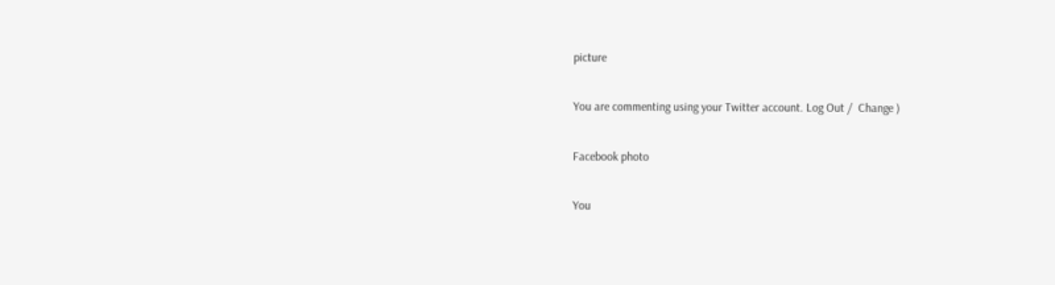picture

You are commenting using your Twitter account. Log Out /  Change )

Facebook photo

You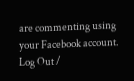are commenting using your Facebook account. Log Out /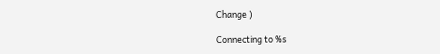Change )

Connecting to %s